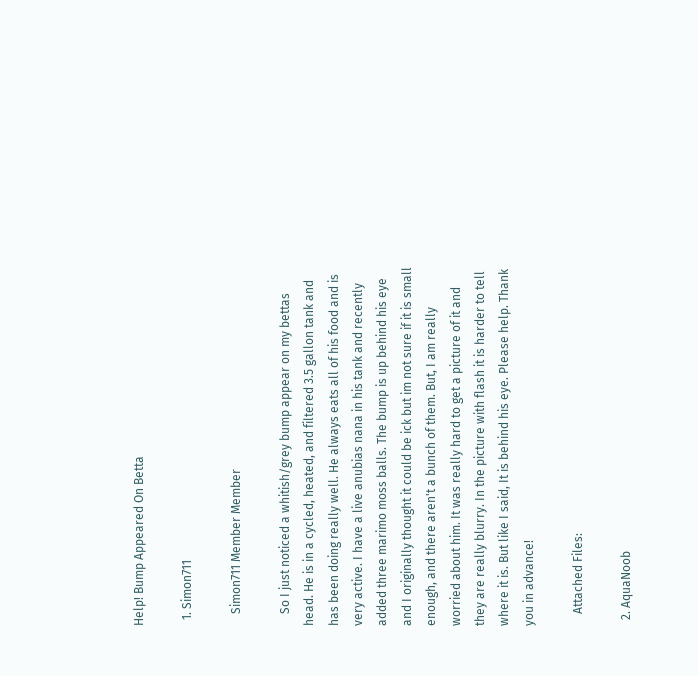Help! Bump Appeared On Betta

  1. Simon711

    Simon711 Member Member

    So I just noticed a whitish/grey bump appear on my bettas head. He is in a cycled, heated, and filtered 3.5 gallon tank and has been doing really well. He always eats all of his food and is very active. I have a live anubias nana in his tank and recently added three marimo moss balls. The bump is up behind his eye and I originally thought it could be ick but im not sure if it is small enough, and there aren't a bunch of them. But, I am really worried about him. It was really hard to get a picture of it and they are really blurry. In the picture with flash it is harder to tell where it is. But like I said, It is behind his eye. Please help. Thank you in advance!

    Attached Files:

  2. AquaNoob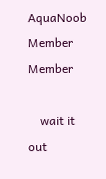AquaNoob Member Member

    wait it out